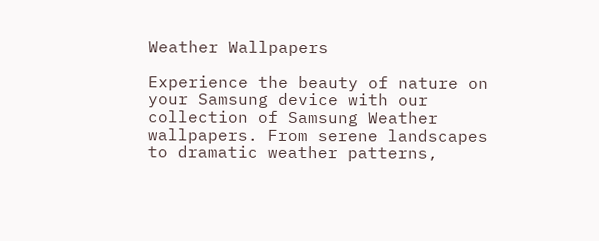Weather Wallpapers

Experience the beauty of nature on your Samsung device with our collection of Samsung Weather wallpapers. From serene landscapes to dramatic weather patterns,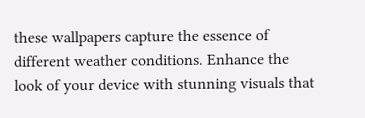these wallpapers capture the essence of different weather conditions. Enhance the look of your device with stunning visuals that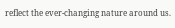reflect the ever-changing nature around us.